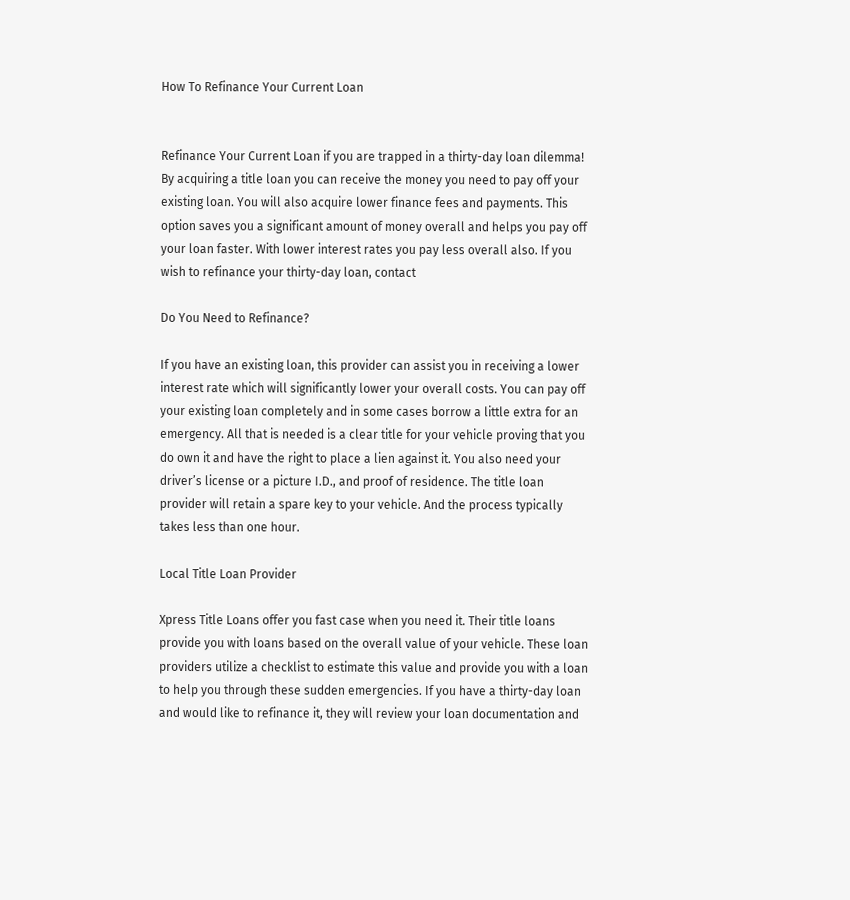How To Refinance Your Current Loan


Refinance Your Current Loan if you are trapped in a thirty-day loan dilemma! By acquiring a title loan you can receive the money you need to pay off your existing loan. You will also acquire lower finance fees and payments. This option saves you a significant amount of money overall and helps you pay off your loan faster. With lower interest rates you pay less overall also. If you wish to refinance your thirty-day loan, contact

Do You Need to Refinance?

If you have an existing loan, this provider can assist you in receiving a lower interest rate which will significantly lower your overall costs. You can pay off your existing loan completely and in some cases borrow a little extra for an emergency. All that is needed is a clear title for your vehicle proving that you do own it and have the right to place a lien against it. You also need your driver’s license or a picture I.D., and proof of residence. The title loan provider will retain a spare key to your vehicle. And the process typically takes less than one hour.

Local Title Loan Provider

Xpress Title Loans offer you fast case when you need it. Their title loans provide you with loans based on the overall value of your vehicle. These loan providers utilize a checklist to estimate this value and provide you with a loan to help you through these sudden emergencies. If you have a thirty-day loan and would like to refinance it, they will review your loan documentation and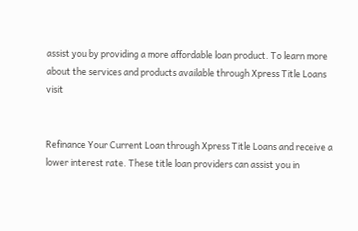assist you by providing a more affordable loan product. To learn more about the services and products available through Xpress Title Loans visit


Refinance Your Current Loan through Xpress Title Loans and receive a lower interest rate. These title loan providers can assist you in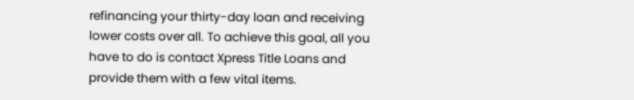refinancing your thirty-day loan and receiving lower costs over all. To achieve this goal, all you have to do is contact Xpress Title Loans and provide them with a few vital items.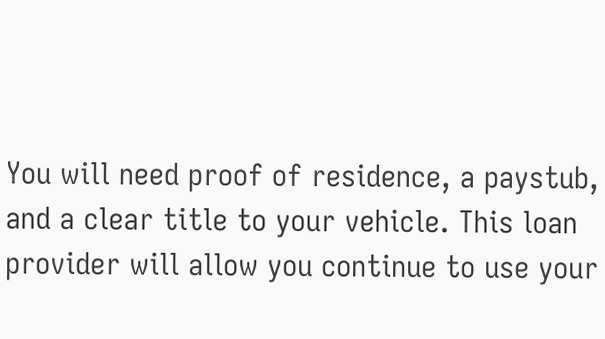You will need proof of residence, a paystub, and a clear title to your vehicle. This loan provider will allow you continue to use your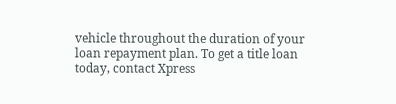vehicle throughout the duration of your loan repayment plan. To get a title loan today, contact Xpress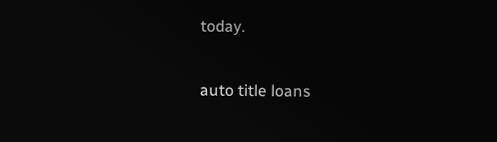today.

auto title loans